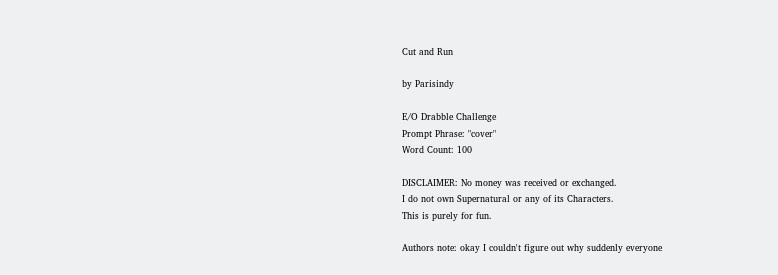Cut and Run

by Parisindy

E/O Drabble Challenge
Prompt Phrase: "cover"
Word Count: 100

DISCLAIMER: No money was received or exchanged.
I do not own Supernatural or any of its Characters.
This is purely for fun.

Authors note: okay I couldn't figure out why suddenly everyone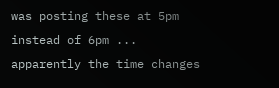was posting these at 5pm instead of 6pm ... apparently the time changes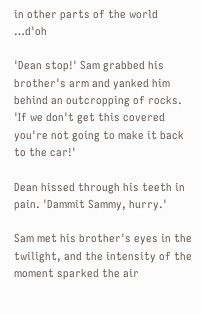in other parts of the world …d'oh

'Dean stop!' Sam grabbed his brother's arm and yanked him behind an outcropping of rocks. 'If we don't get this covered you're not going to make it back to the car!'

Dean hissed through his teeth in pain. 'Dammit Sammy, hurry.'

Sam met his brother's eyes in the twilight, and the intensity of the moment sparked the air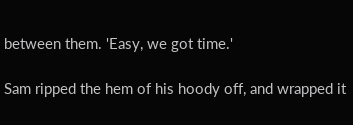between them. 'Easy, we got time.'

Sam ripped the hem of his hoody off, and wrapped it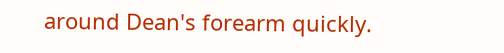around Dean's forearm quickly.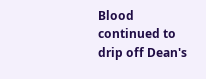Blood continued to drip off Dean's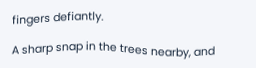fingers defiantly.

A sharp snap in the trees nearby, and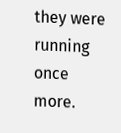they were running once more.